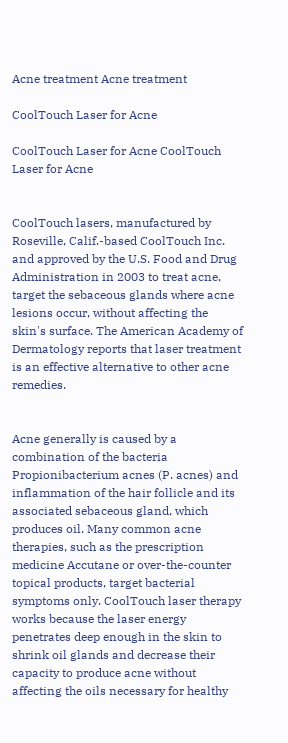Acne treatment Acne treatment

CoolTouch Laser for Acne

CoolTouch Laser for Acne CoolTouch Laser for Acne


CoolTouch lasers, manufactured by Roseville, Calif.-based CoolTouch Inc. and approved by the U.S. Food and Drug Administration in 2003 to treat acne, target the sebaceous glands where acne lesions occur, without affecting the skin's surface. The American Academy of Dermatology reports that laser treatment is an effective alternative to other acne remedies.


Acne generally is caused by a combination of the bacteria Propionibacterium acnes (P. acnes) and inflammation of the hair follicle and its associated sebaceous gland, which produces oil. Many common acne therapies, such as the prescription medicine Accutane or over-the-counter topical products, target bacterial symptoms only. CoolTouch laser therapy works because the laser energy penetrates deep enough in the skin to shrink oil glands and decrease their capacity to produce acne without affecting the oils necessary for healthy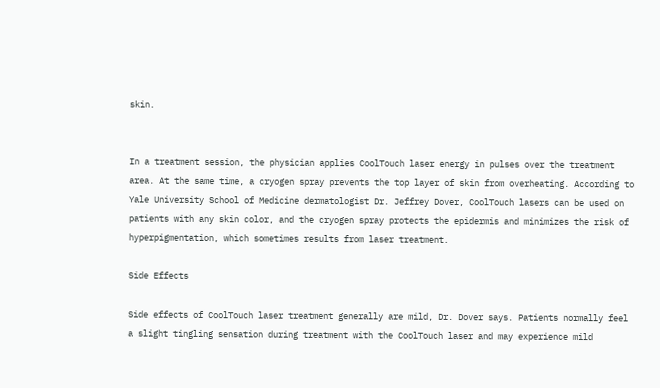skin.


In a treatment session, the physician applies CoolTouch laser energy in pulses over the treatment area. At the same time, a cryogen spray prevents the top layer of skin from overheating. According to Yale University School of Medicine dermatologist Dr. Jeffrey Dover, CoolTouch lasers can be used on patients with any skin color, and the cryogen spray protects the epidermis and minimizes the risk of hyperpigmentation, which sometimes results from laser treatment.

Side Effects

Side effects of CoolTouch laser treatment generally are mild, Dr. Dover says. Patients normally feel a slight tingling sensation during treatment with the CoolTouch laser and may experience mild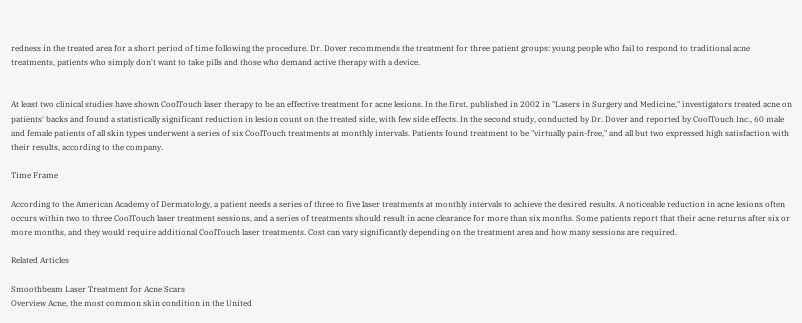redness in the treated area for a short period of time following the procedure. Dr. Dover recommends the treatment for three patient groups: young people who fail to respond to traditional acne treatments, patients who simply don't want to take pills and those who demand active therapy with a device.


At least two clinical studies have shown CoolTouch laser therapy to be an effective treatment for acne lesions. In the first, published in 2002 in "Lasers in Surgery and Medicine," investigators treated acne on patients' backs and found a statistically significant reduction in lesion count on the treated side, with few side effects. In the second study, conducted by Dr. Dover and reported by CoolTouch Inc., 60 male and female patients of all skin types underwent a series of six CoolTouch treatments at monthly intervals. Patients found treatment to be "virtually pain-free," and all but two expressed high satisfaction with their results, according to the company.

Time Frame

According to the American Academy of Dermatology, a patient needs a series of three to five laser treatments at monthly intervals to achieve the desired results. A noticeable reduction in acne lesions often occurs within two to three CoolTouch laser treatment sessions, and a series of treatments should result in acne clearance for more than six months. Some patients report that their acne returns after six or more months, and they would require additional CoolTouch laser treatments. Cost can vary significantly depending on the treatment area and how many sessions are required.

Related Articles

Smoothbeam Laser Treatment for Acne Scars
Overview Acne, the most common skin condition in the United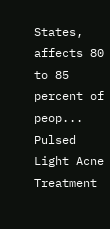States, affects 80 to 85 percent of peop...
Pulsed Light Acne Treatment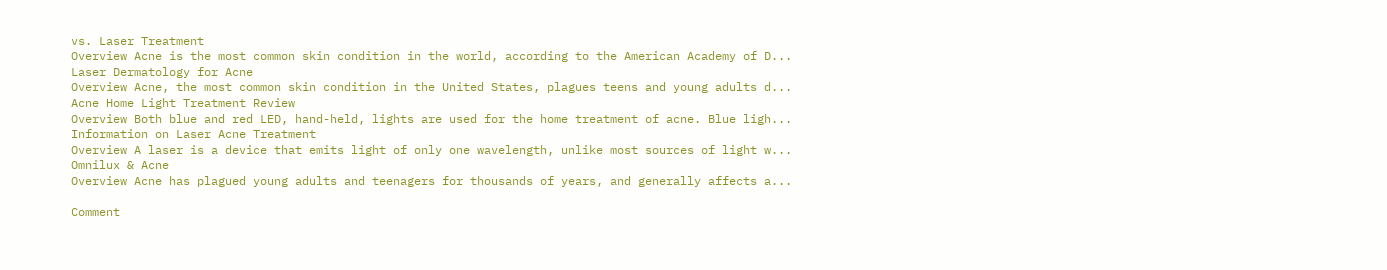vs. Laser Treatment
Overview Acne is the most common skin condition in the world, according to the American Academy of D...
Laser Dermatology for Acne
Overview Acne, the most common skin condition in the United States, plagues teens and young adults d...
Acne Home Light Treatment Review
Overview Both blue and red LED, hand-held, lights are used for the home treatment of acne. Blue ligh...
Information on Laser Acne Treatment
Overview A laser is a device that emits light of only one wavelength, unlike most sources of light w...
Omnilux & Acne
Overview Acne has plagued young adults and teenagers for thousands of years, and generally affects a...

Comment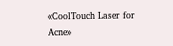«CoolTouch Laser for Acne»